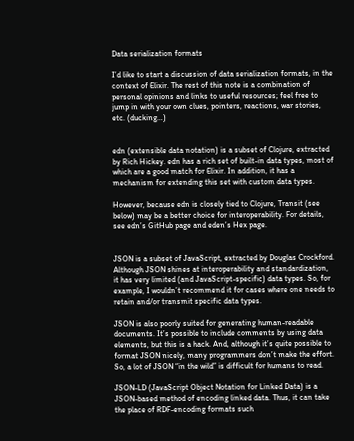Data serialization formats

I’d like to start a discussion of data serialization formats, in the context of Elixir. The rest of this note is a combination of personal opinions and links to useful resources; feel free to jump in with your own clues, pointers, reactions, war stories, etc. (ducking…)


edn (extensible data notation) is a subset of Clojure, extracted by Rich Hickey. edn has a rich set of built-in data types, most of which are a good match for Elixir. In addition, it has a mechanism for extending this set with custom data types.

However, because edn is closely tied to Clojure, Transit (see below) may be a better choice for interoperability. For details, see edn’s GitHub page and eden’s Hex page.


JSON is a subset of JavaScript, extracted by Douglas Crockford. Although JSON shines at interoperability and standardization, it has very limited (and JavaScript-specific) data types. So, for example, I wouldn’t recommend it for cases where one needs to retain and/or transmit specific data types.

JSON is also poorly suited for generating human-readable documents. It’s possible to include comments by using data elements, but this is a hack. And, although it’s quite possible to format JSON nicely, many programmers don’t make the effort. So, a lot of JSON “in the wild” is difficult for humans to read.

JSON-LD (JavaScript Object Notation for Linked Data) is a JSON-based method of encoding linked data. Thus, it can take the place of RDF-encoding formats such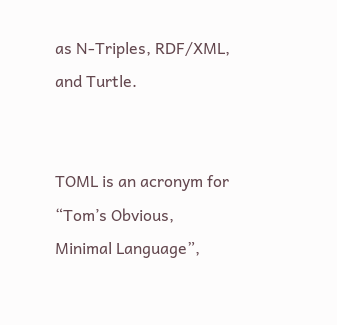as N-Triples, RDF/XML, and Turtle.


TOML is an acronym for “Tom’s Obvious, Minimal Language”,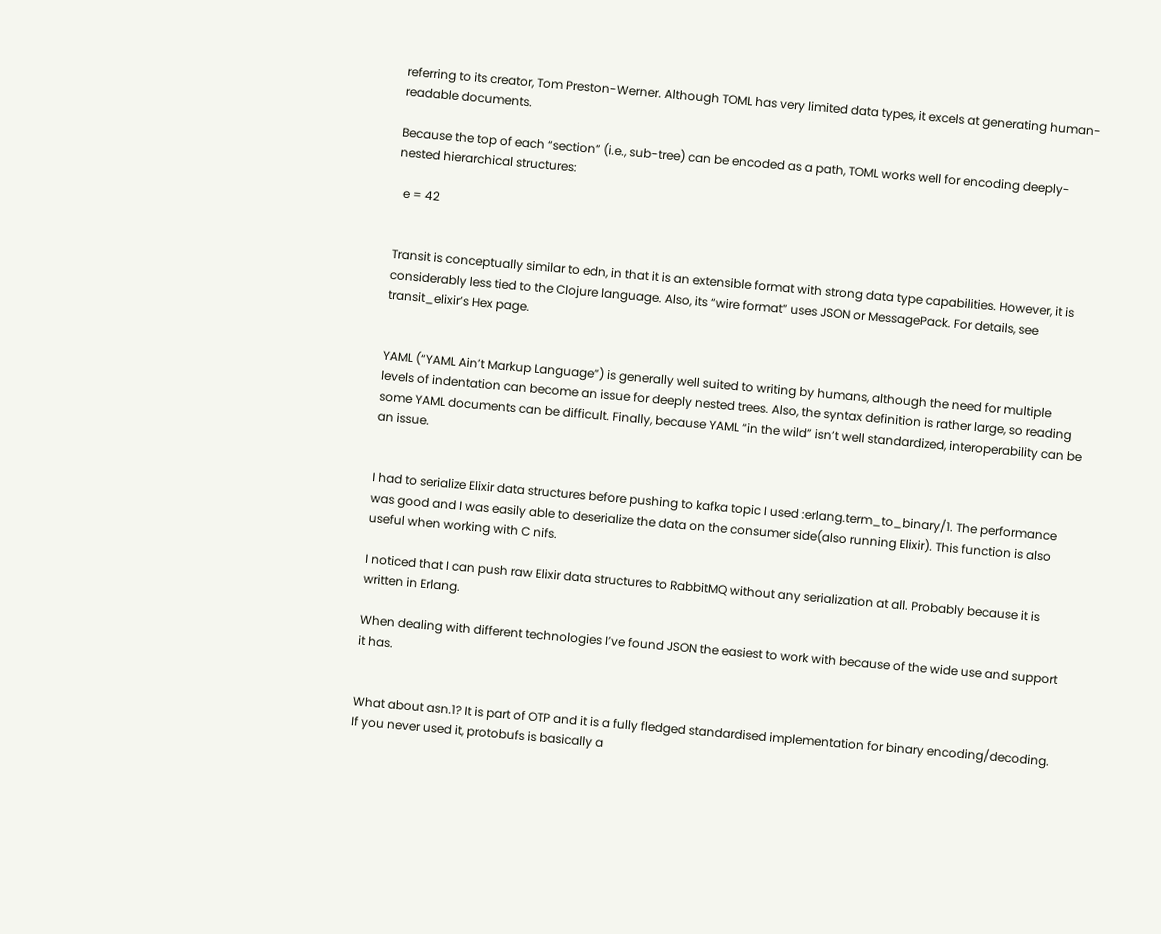referring to its creator, Tom Preston-Werner. Although TOML has very limited data types, it excels at generating human-readable documents.

Because the top of each “section” (i.e., sub-tree) can be encoded as a path, TOML works well for encoding deeply-nested hierarchical structures:

  e = 42


Transit is conceptually similar to edn, in that it is an extensible format with strong data type capabilities. However, it is considerably less tied to the Clojure language. Also, its “wire format” uses JSON or MessagePack. For details, see transit_elixir’s Hex page.


YAML (“YAML Ain’t Markup Language”) is generally well suited to writing by humans, although the need for multiple levels of indentation can become an issue for deeply nested trees. Also, the syntax definition is rather large, so reading some YAML documents can be difficult. Finally, because YAML “in the wild” isn’t well standardized, interoperability can be an issue.


I had to serialize Elixir data structures before pushing to kafka topic I used :erlang.term_to_binary/1. The performance was good and I was easily able to deserialize the data on the consumer side(also running Elixir). This function is also useful when working with C nifs.

I noticed that I can push raw Elixir data structures to RabbitMQ without any serialization at all. Probably because it is written in Erlang.

When dealing with different technologies I’ve found JSON the easiest to work with because of the wide use and support it has.


What about asn.1? It is part of OTP and it is a fully fledged standardised implementation for binary encoding/decoding. If you never used it, protobufs is basically a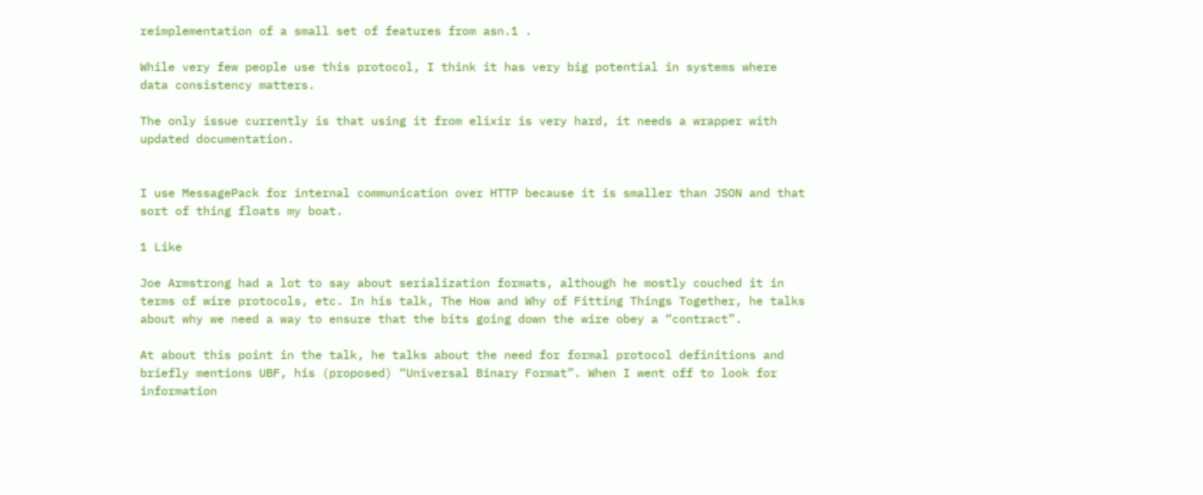reimplementation of a small set of features from asn.1 .

While very few people use this protocol, I think it has very big potential in systems where data consistency matters.

The only issue currently is that using it from elixir is very hard, it needs a wrapper with updated documentation.


I use MessagePack for internal communication over HTTP because it is smaller than JSON and that sort of thing floats my boat.

1 Like

Joe Armstrong had a lot to say about serialization formats, although he mostly couched it in terms of wire protocols, etc. In his talk, The How and Why of Fitting Things Together, he talks about why we need a way to ensure that the bits going down the wire obey a “contract”.

At about this point in the talk, he talks about the need for formal protocol definitions and briefly mentions UBF, his (proposed) “Universal Binary Format”. When I went off to look for information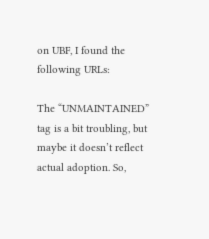on UBF, I found the following URLs:

The “UNMAINTAINED” tag is a bit troubling, but maybe it doesn’t reflect actual adoption. So,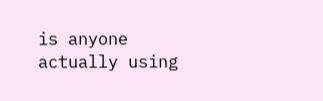is anyone actually using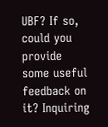UBF? If so, could you provide some useful feedback on it? Inquiring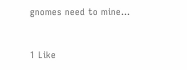gnomes need to mine…


1 Like